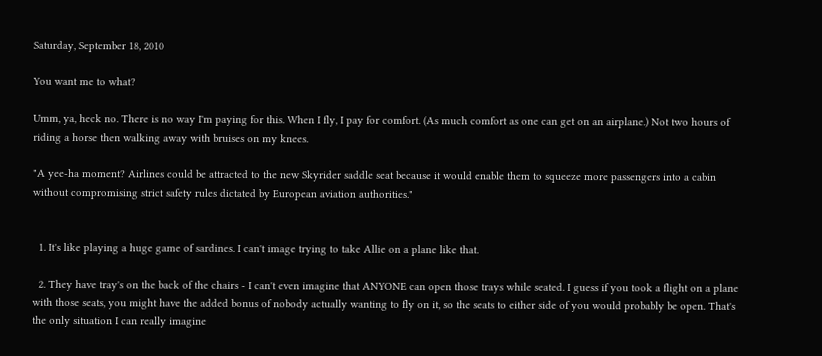Saturday, September 18, 2010

You want me to what?

Umm, ya, heck no. There is no way I'm paying for this. When I fly, I pay for comfort. (As much comfort as one can get on an airplane.) Not two hours of riding a horse then walking away with bruises on my knees.

"A yee-ha moment? Airlines could be attracted to the new Skyrider saddle seat because it would enable them to squeeze more passengers into a cabin without compromising strict safety rules dictated by European aviation authorities."


  1. It's like playing a huge game of sardines. I can't image trying to take Allie on a plane like that.

  2. They have tray's on the back of the chairs - I can't even imagine that ANYONE can open those trays while seated. I guess if you took a flight on a plane with those seats, you might have the added bonus of nobody actually wanting to fly on it, so the seats to either side of you would probably be open. That's the only situation I can really imagine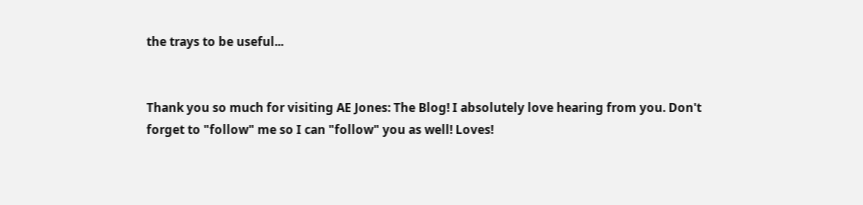the trays to be useful...


Thank you so much for visiting AE Jones: The Blog! I absolutely love hearing from you. Don't forget to "follow" me so I can "follow" you as well! Loves!